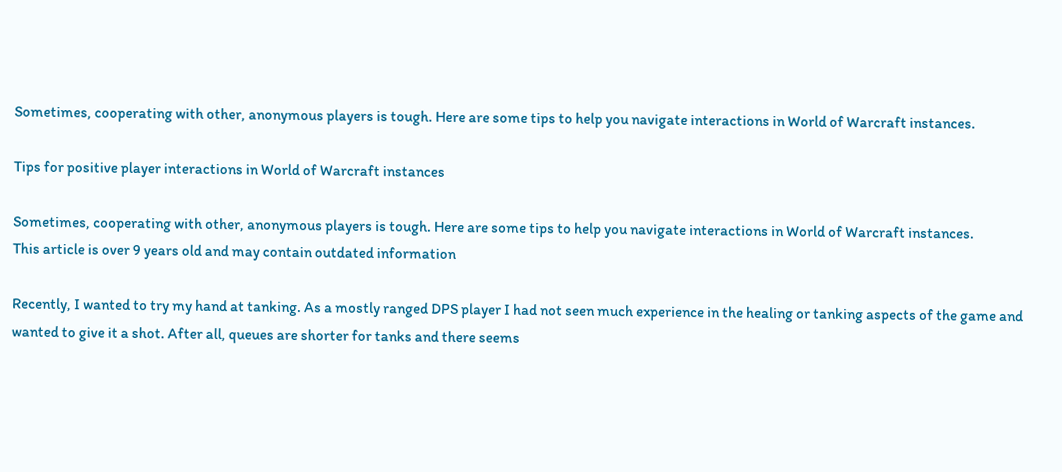Sometimes, cooperating with other, anonymous players is tough. Here are some tips to help you navigate interactions in World of Warcraft instances.

Tips for positive player interactions in World of Warcraft instances

Sometimes, cooperating with other, anonymous players is tough. Here are some tips to help you navigate interactions in World of Warcraft instances.
This article is over 9 years old and may contain outdated information

Recently, I wanted to try my hand at tanking. As a mostly ranged DPS player I had not seen much experience in the healing or tanking aspects of the game and wanted to give it a shot. After all, queues are shorter for tanks and there seems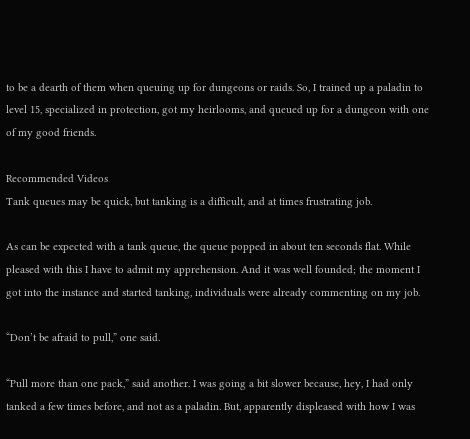to be a dearth of them when queuing up for dungeons or raids. So, I trained up a paladin to level 15, specialized in protection, got my heirlooms, and queued up for a dungeon with one of my good friends.

Recommended Videos
Tank queues may be quick, but tanking is a difficult, and at times frustrating job.

As can be expected with a tank queue, the queue popped in about ten seconds flat. While pleased with this I have to admit my apprehension. And it was well founded; the moment I got into the instance and started tanking, individuals were already commenting on my job.

“Don’t be afraid to pull,” one said.

“Pull more than one pack,” said another. I was going a bit slower because, hey, I had only tanked a few times before, and not as a paladin. But, apparently displeased with how I was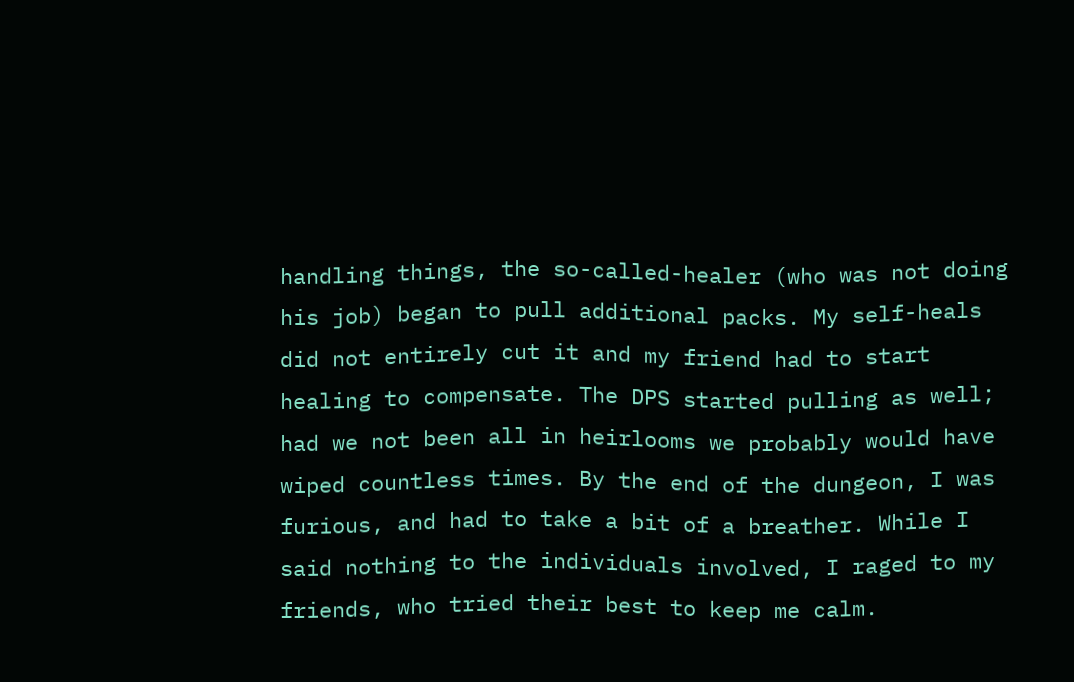handling things, the so-called-healer (who was not doing his job) began to pull additional packs. My self-heals did not entirely cut it and my friend had to start healing to compensate. The DPS started pulling as well; had we not been all in heirlooms we probably would have wiped countless times. By the end of the dungeon, I was furious, and had to take a bit of a breather. While I said nothing to the individuals involved, I raged to my friends, who tried their best to keep me calm.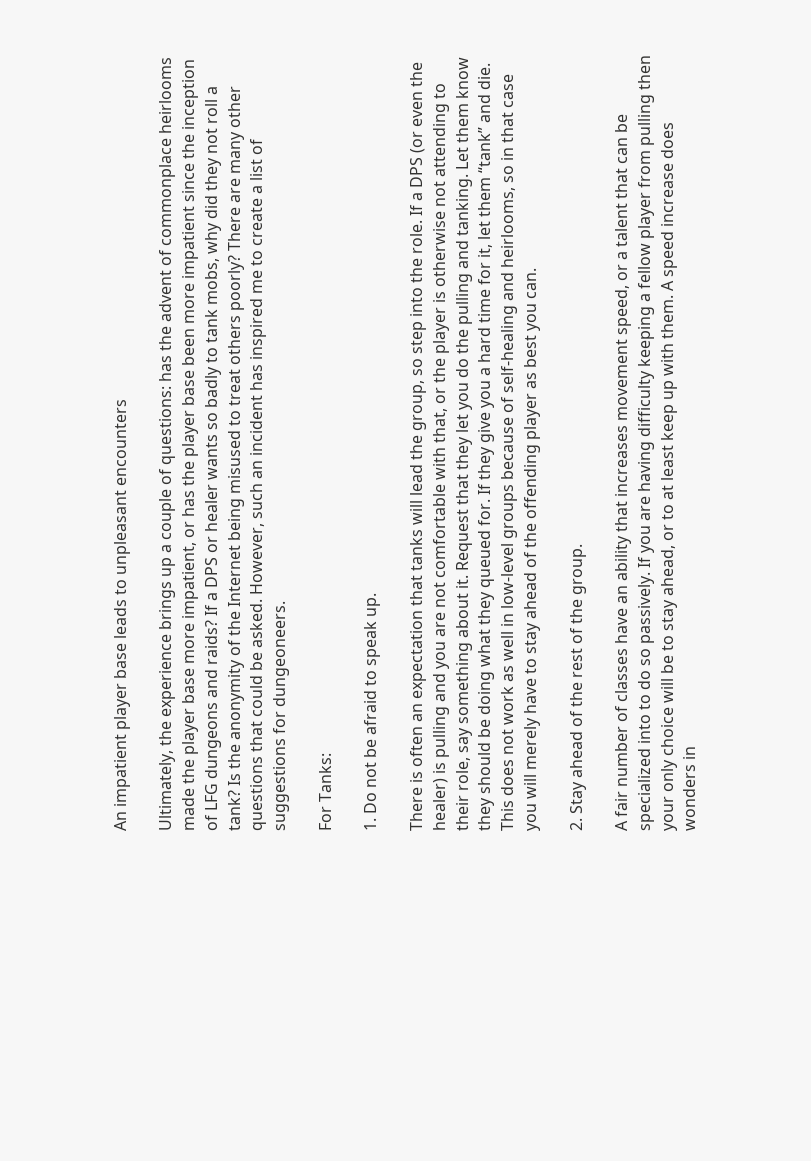An impatient player base leads to unpleasant encounters

Ultimately, the experience brings up a couple of questions: has the advent of commonplace heirlooms made the player base more impatient, or has the player base been more impatient since the inception of LFG dungeons and raids? If a DPS or healer wants so badly to tank mobs, why did they not roll a tank? Is the anonymity of the Internet being misused to treat others poorly? There are many other questions that could be asked. However, such an incident has inspired me to create a list of suggestions for dungeoneers.

For Tanks:

1. Do not be afraid to speak up.

There is often an expectation that tanks will lead the group, so step into the role. If a DPS (or even the healer) is pulling and you are not comfortable with that, or the player is otherwise not attending to their role, say something about it. Request that they let you do the pulling and tanking. Let them know they should be doing what they queued for. If they give you a hard time for it, let them “tank” and die. This does not work as well in low-level groups because of self-healing and heirlooms, so in that case you will merely have to stay ahead of the offending player as best you can.

2. Stay ahead of the rest of the group.

A fair number of classes have an ability that increases movement speed, or a talent that can be specialized into to do so passively. If you are having difficulty keeping a fellow player from pulling then your only choice will be to stay ahead, or to at least keep up with them. A speed increase does wonders in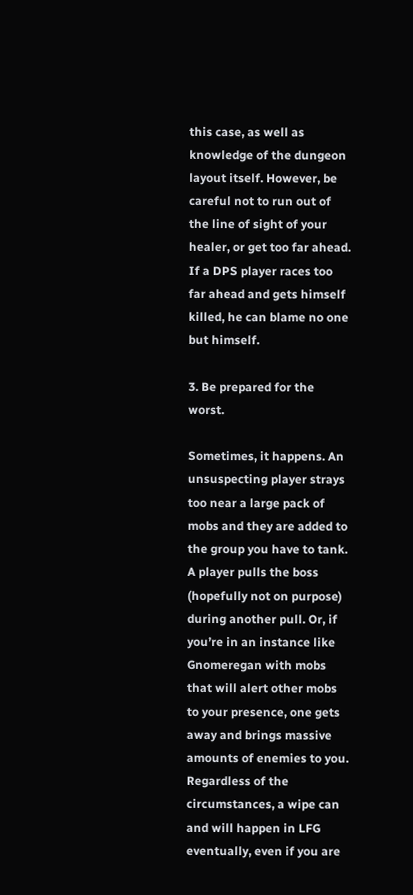this case, as well as knowledge of the dungeon layout itself. However, be careful not to run out of the line of sight of your healer, or get too far ahead. If a DPS player races too far ahead and gets himself killed, he can blame no one but himself.

3. Be prepared for the worst.

Sometimes, it happens. An unsuspecting player strays too near a large pack of mobs and they are added to the group you have to tank. A player pulls the boss (hopefully not on purpose) during another pull. Or, if you’re in an instance like Gnomeregan with mobs that will alert other mobs to your presence, one gets away and brings massive amounts of enemies to you. Regardless of the circumstances, a wipe can and will happen in LFG eventually, even if you are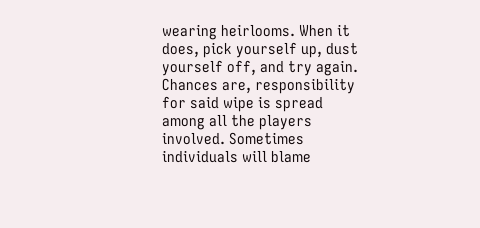wearing heirlooms. When it does, pick yourself up, dust yourself off, and try again. Chances are, responsibility for said wipe is spread among all the players involved. Sometimes individuals will blame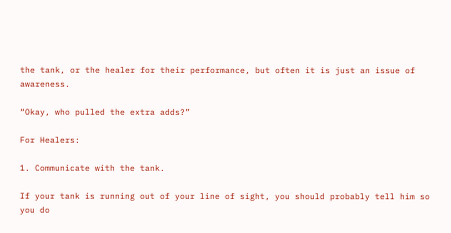the tank, or the healer for their performance, but often it is just an issue of awareness.

“Okay, who pulled the extra adds?”

For Healers:

1. Communicate with the tank.

If your tank is running out of your line of sight, you should probably tell him so you do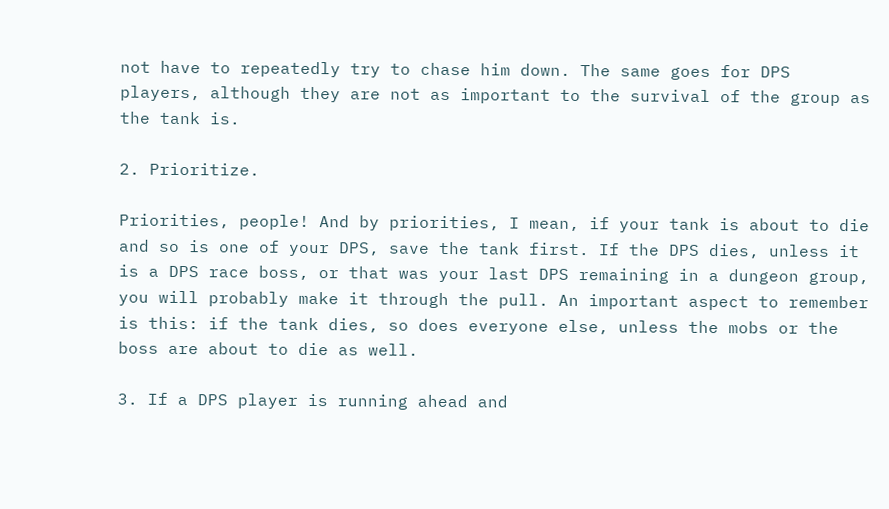not have to repeatedly try to chase him down. The same goes for DPS players, although they are not as important to the survival of the group as the tank is.

2. Prioritize.

Priorities, people! And by priorities, I mean, if your tank is about to die and so is one of your DPS, save the tank first. If the DPS dies, unless it is a DPS race boss, or that was your last DPS remaining in a dungeon group, you will probably make it through the pull. An important aspect to remember is this: if the tank dies, so does everyone else, unless the mobs or the boss are about to die as well.

3. If a DPS player is running ahead and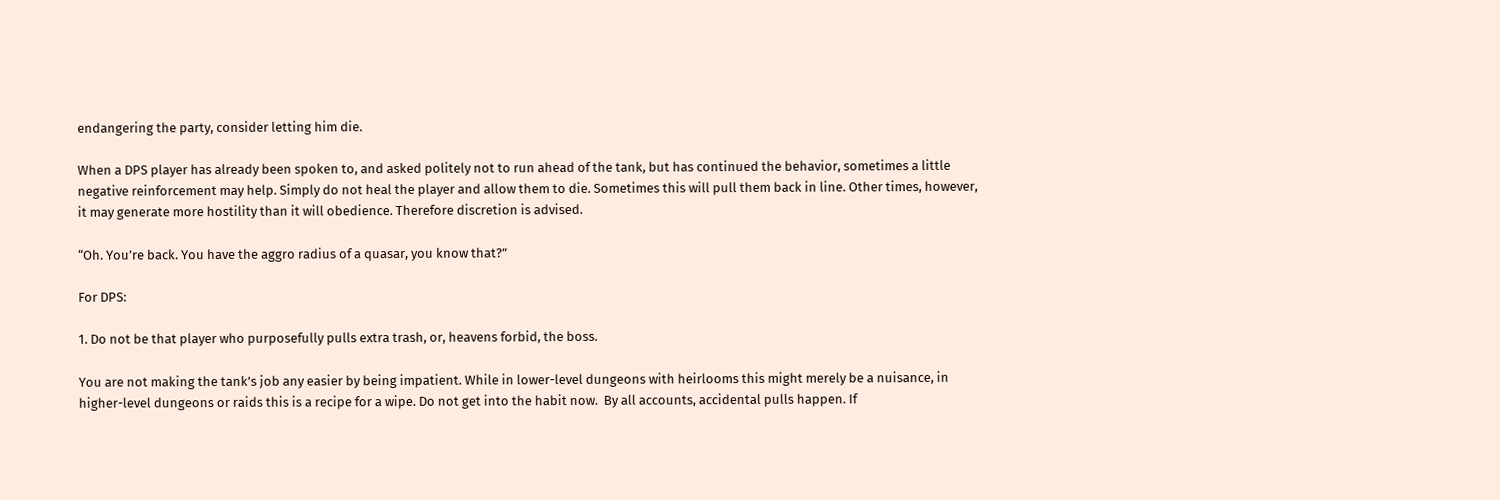endangering the party, consider letting him die.

When a DPS player has already been spoken to, and asked politely not to run ahead of the tank, but has continued the behavior, sometimes a little negative reinforcement may help. Simply do not heal the player and allow them to die. Sometimes this will pull them back in line. Other times, however, it may generate more hostility than it will obedience. Therefore discretion is advised.

“Oh. You’re back. You have the aggro radius of a quasar, you know that?”

For DPS:

1. Do not be that player who purposefully pulls extra trash, or, heavens forbid, the boss.

You are not making the tank’s job any easier by being impatient. While in lower-level dungeons with heirlooms this might merely be a nuisance, in higher-level dungeons or raids this is a recipe for a wipe. Do not get into the habit now.  By all accounts, accidental pulls happen. If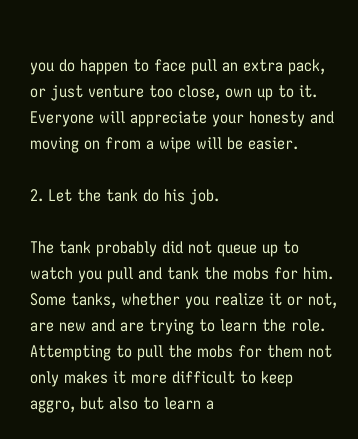you do happen to face pull an extra pack, or just venture too close, own up to it. Everyone will appreciate your honesty and moving on from a wipe will be easier.

2. Let the tank do his job.

The tank probably did not queue up to watch you pull and tank the mobs for him. Some tanks, whether you realize it or not, are new and are trying to learn the role. Attempting to pull the mobs for them not only makes it more difficult to keep aggro, but also to learn a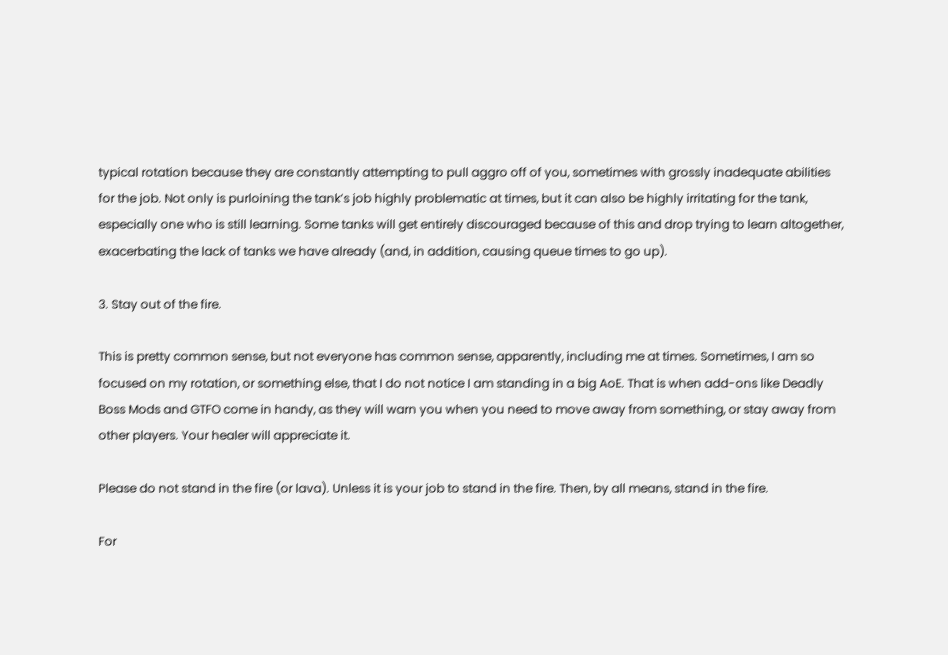typical rotation because they are constantly attempting to pull aggro off of you, sometimes with grossly inadequate abilities for the job. Not only is purloining the tank’s job highly problematic at times, but it can also be highly irritating for the tank, especially one who is still learning. Some tanks will get entirely discouraged because of this and drop trying to learn altogether, exacerbating the lack of tanks we have already (and, in addition, causing queue times to go up).

3. Stay out of the fire.

This is pretty common sense, but not everyone has common sense, apparently, including me at times. Sometimes, I am so focused on my rotation, or something else, that I do not notice I am standing in a big AoE. That is when add-ons like Deadly Boss Mods and GTFO come in handy, as they will warn you when you need to move away from something, or stay away from other players. Your healer will appreciate it.

Please do not stand in the fire (or lava). Unless it is your job to stand in the fire. Then, by all means, stand in the fire.

For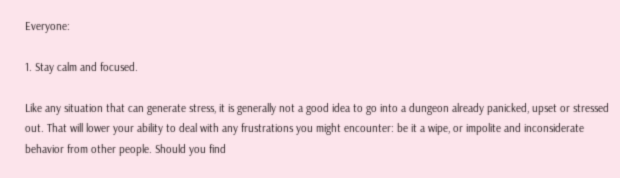Everyone:

1. Stay calm and focused.

Like any situation that can generate stress, it is generally not a good idea to go into a dungeon already panicked, upset or stressed out. That will lower your ability to deal with any frustrations you might encounter: be it a wipe, or impolite and inconsiderate behavior from other people. Should you find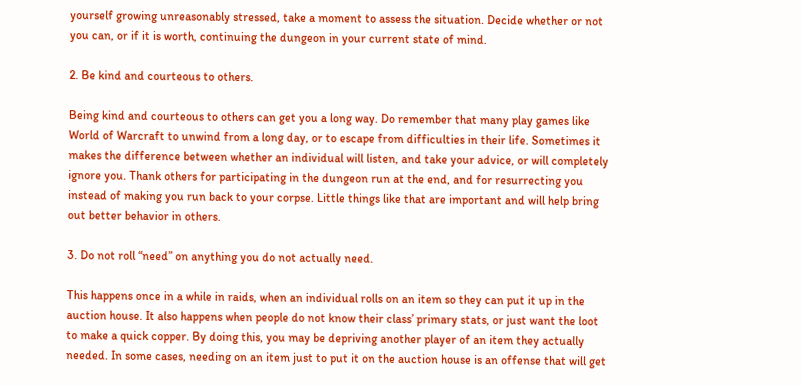yourself growing unreasonably stressed, take a moment to assess the situation. Decide whether or not you can, or if it is worth, continuing the dungeon in your current state of mind.

2. Be kind and courteous to others.

Being kind and courteous to others can get you a long way. Do remember that many play games like World of Warcraft to unwind from a long day, or to escape from difficulties in their life. Sometimes it makes the difference between whether an individual will listen, and take your advice, or will completely ignore you. Thank others for participating in the dungeon run at the end, and for resurrecting you instead of making you run back to your corpse. Little things like that are important and will help bring out better behavior in others.

3. Do not roll “need” on anything you do not actually need.

This happens once in a while in raids, when an individual rolls on an item so they can put it up in the auction house. It also happens when people do not know their class’ primary stats, or just want the loot to make a quick copper. By doing this, you may be depriving another player of an item they actually needed. In some cases, needing on an item just to put it on the auction house is an offense that will get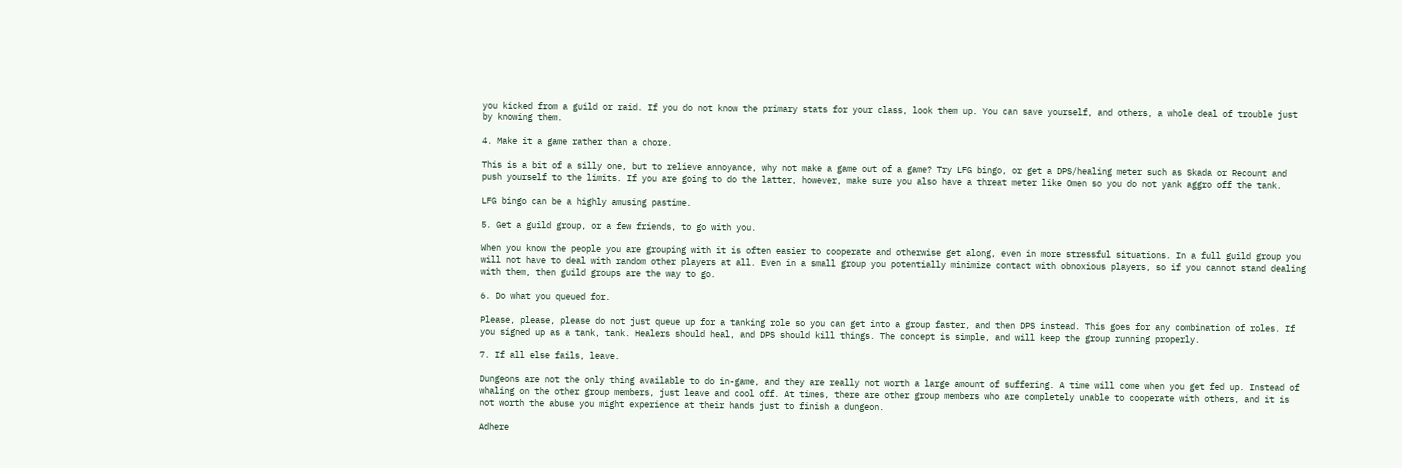you kicked from a guild or raid. If you do not know the primary stats for your class, look them up. You can save yourself, and others, a whole deal of trouble just by knowing them.

4. Make it a game rather than a chore.

This is a bit of a silly one, but to relieve annoyance, why not make a game out of a game? Try LFG bingo, or get a DPS/healing meter such as Skada or Recount and push yourself to the limits. If you are going to do the latter, however, make sure you also have a threat meter like Omen so you do not yank aggro off the tank.

LFG bingo can be a highly amusing pastime.

5. Get a guild group, or a few friends, to go with you.

When you know the people you are grouping with it is often easier to cooperate and otherwise get along, even in more stressful situations. In a full guild group you will not have to deal with random other players at all. Even in a small group you potentially minimize contact with obnoxious players, so if you cannot stand dealing with them, then guild groups are the way to go.

6. Do what you queued for.

Please, please, please do not just queue up for a tanking role so you can get into a group faster, and then DPS instead. This goes for any combination of roles. If you signed up as a tank, tank. Healers should heal, and DPS should kill things. The concept is simple, and will keep the group running properly.

7. If all else fails, leave.

Dungeons are not the only thing available to do in-game, and they are really not worth a large amount of suffering. A time will come when you get fed up. Instead of whaling on the other group members, just leave and cool off. At times, there are other group members who are completely unable to cooperate with others, and it is not worth the abuse you might experience at their hands just to finish a dungeon.

Adhere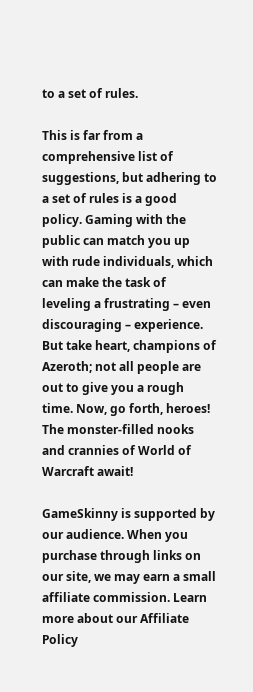to a set of rules.

This is far from a comprehensive list of suggestions, but adhering to a set of rules is a good policy. Gaming with the public can match you up with rude individuals, which can make the task of leveling a frustrating – even discouraging – experience. But take heart, champions of Azeroth; not all people are out to give you a rough time. Now, go forth, heroes! The monster-filled nooks and crannies of World of Warcraft await!

GameSkinny is supported by our audience. When you purchase through links on our site, we may earn a small affiliate commission. Learn more about our Affiliate Policy